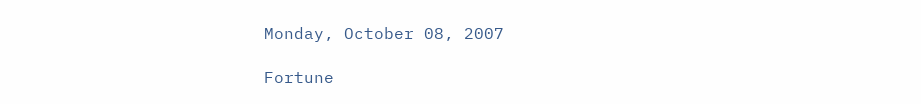Monday, October 08, 2007

Fortune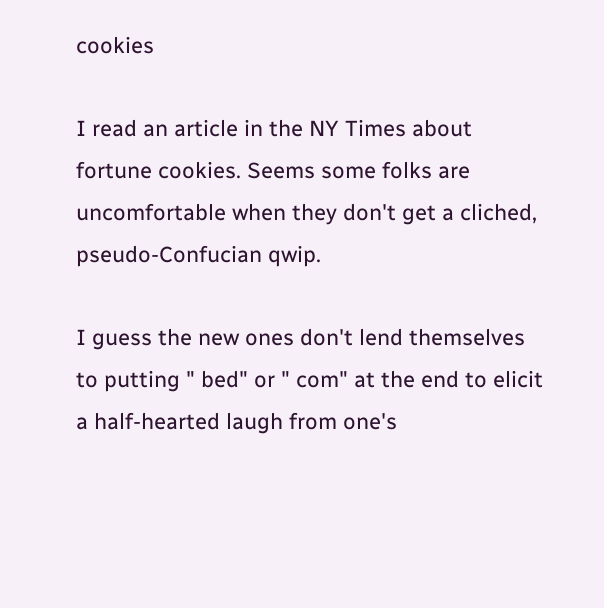cookies

I read an article in the NY Times about fortune cookies. Seems some folks are uncomfortable when they don't get a cliched, pseudo-Confucian qwip.

I guess the new ones don't lend themselves to putting " bed" or " com" at the end to elicit a half-hearted laugh from one's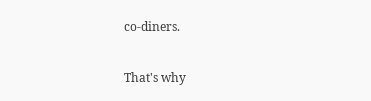co-diners.

That's why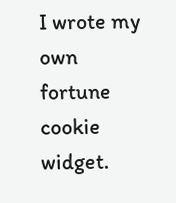I wrote my own fortune cookie widget.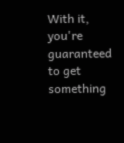With it, you're guaranteed to get something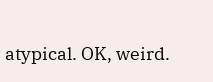atypical. OK, weird.